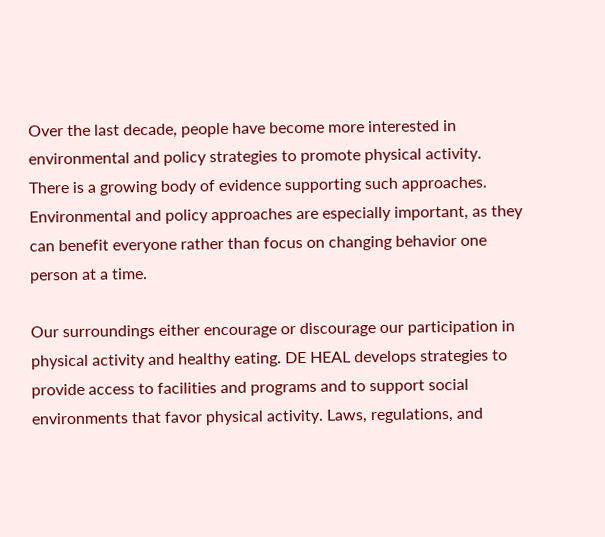Over the last decade, people have become more interested in environmental and policy strategies to promote physical activity. There is a growing body of evidence supporting such approaches. Environmental and policy approaches are especially important, as they can benefit everyone rather than focus on changing behavior one person at a time.

Our surroundings either encourage or discourage our participation in physical activity and healthy eating. DE HEAL develops strategies to provide access to facilities and programs and to support social environments that favor physical activity. Laws, regulations, and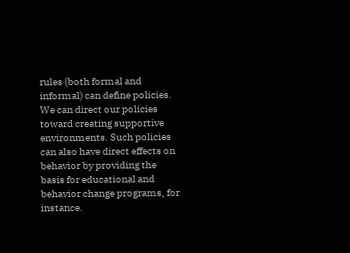rules (both formal and informal) can define policies. We can direct our policies toward creating supportive environments. Such policies can also have direct effects on behavior by providing the basis for educational and behavior change programs, for instance.